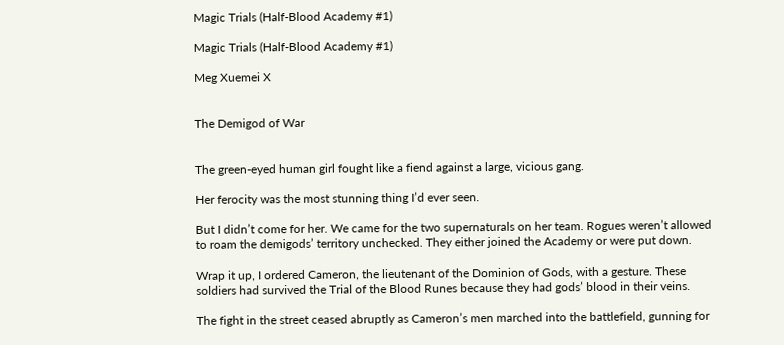Magic Trials (Half-Blood Academy #1)

Magic Trials (Half-Blood Academy #1)

Meg Xuemei X


The Demigod of War


The green-eyed human girl fought like a fiend against a large, vicious gang.

Her ferocity was the most stunning thing I’d ever seen.

But I didn’t come for her. We came for the two supernaturals on her team. Rogues weren’t allowed to roam the demigods’ territory unchecked. They either joined the Academy or were put down.

Wrap it up, I ordered Cameron, the lieutenant of the Dominion of Gods, with a gesture. These soldiers had survived the Trial of the Blood Runes because they had gods’ blood in their veins.

The fight in the street ceased abruptly as Cameron’s men marched into the battlefield, gunning for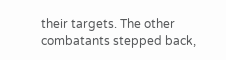their targets. The other combatants stepped back,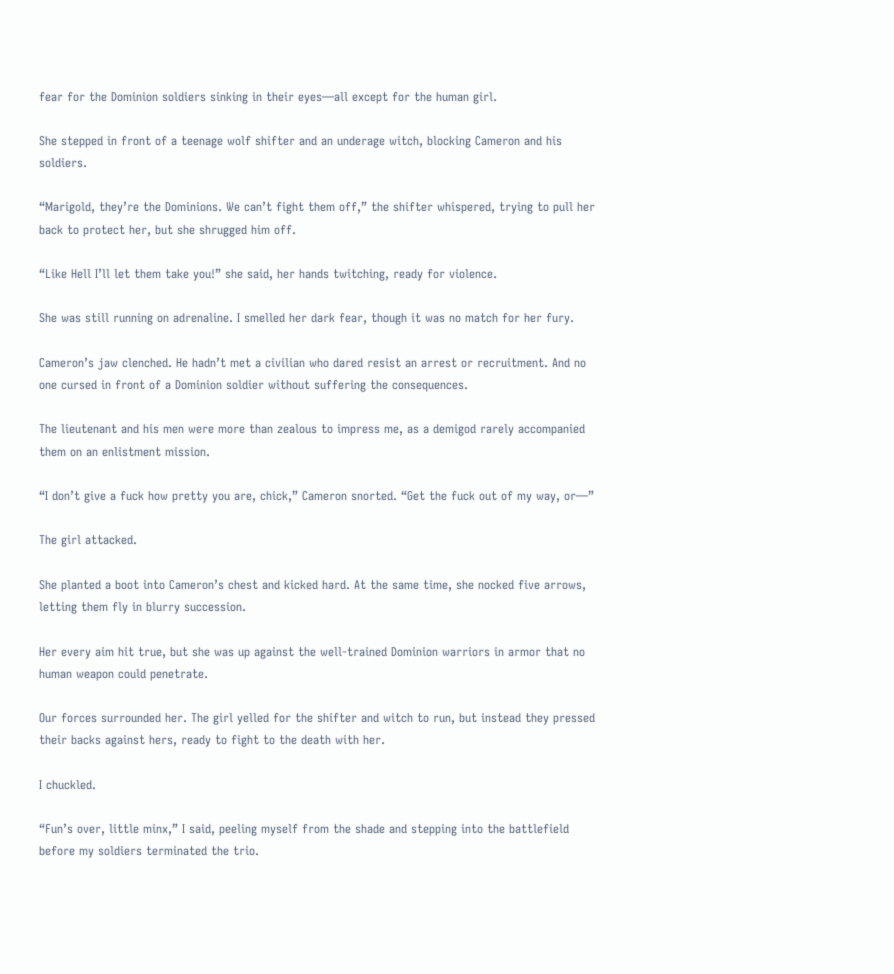fear for the Dominion soldiers sinking in their eyes—all except for the human girl.

She stepped in front of a teenage wolf shifter and an underage witch, blocking Cameron and his soldiers.

“Marigold, they’re the Dominions. We can’t fight them off,” the shifter whispered, trying to pull her back to protect her, but she shrugged him off.

“Like Hell I’ll let them take you!” she said, her hands twitching, ready for violence.

She was still running on adrenaline. I smelled her dark fear, though it was no match for her fury.

Cameron’s jaw clenched. He hadn’t met a civilian who dared resist an arrest or recruitment. And no one cursed in front of a Dominion soldier without suffering the consequences.

The lieutenant and his men were more than zealous to impress me, as a demigod rarely accompanied them on an enlistment mission.

“I don’t give a fuck how pretty you are, chick,” Cameron snorted. “Get the fuck out of my way, or—”

The girl attacked.

She planted a boot into Cameron’s chest and kicked hard. At the same time, she nocked five arrows, letting them fly in blurry succession.

Her every aim hit true, but she was up against the well-trained Dominion warriors in armor that no human weapon could penetrate.

Our forces surrounded her. The girl yelled for the shifter and witch to run, but instead they pressed their backs against hers, ready to fight to the death with her.

I chuckled.

“Fun’s over, little minx,” I said, peeling myself from the shade and stepping into the battlefield before my soldiers terminated the trio.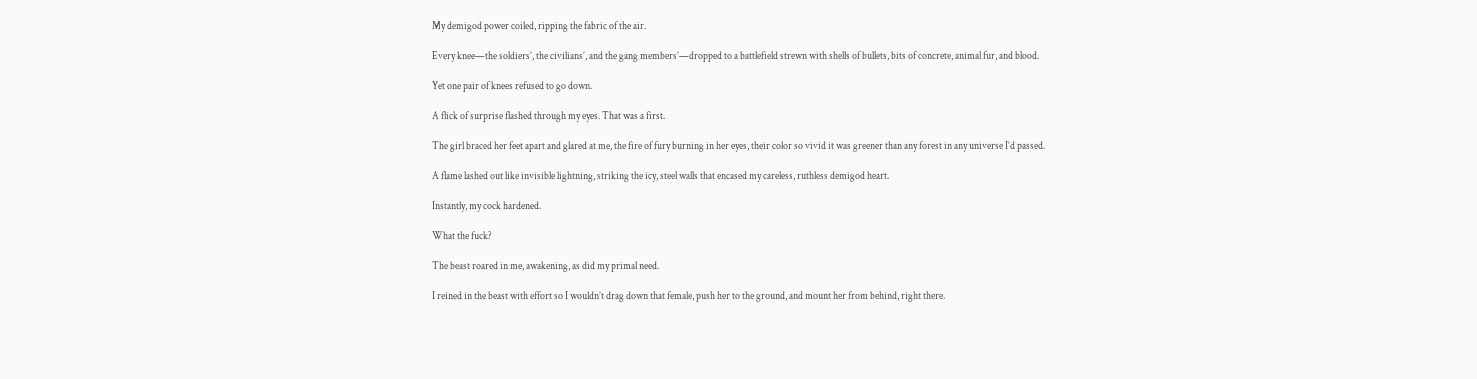My demigod power coiled, ripping the fabric of the air.

Every knee—the soldiers’, the civilians’, and the gang members’—dropped to a battlefield strewn with shells of bullets, bits of concrete, animal fur, and blood.

Yet one pair of knees refused to go down.

A flick of surprise flashed through my eyes. That was a first.

The girl braced her feet apart and glared at me, the fire of fury burning in her eyes, their color so vivid it was greener than any forest in any universe I’d passed.

A flame lashed out like invisible lightning, striking the icy, steel walls that encased my careless, ruthless demigod heart.

Instantly, my cock hardened.

What the fuck?

The beast roared in me, awakening, as did my primal need.

I reined in the beast with effort so I wouldn’t drag down that female, push her to the ground, and mount her from behind, right there.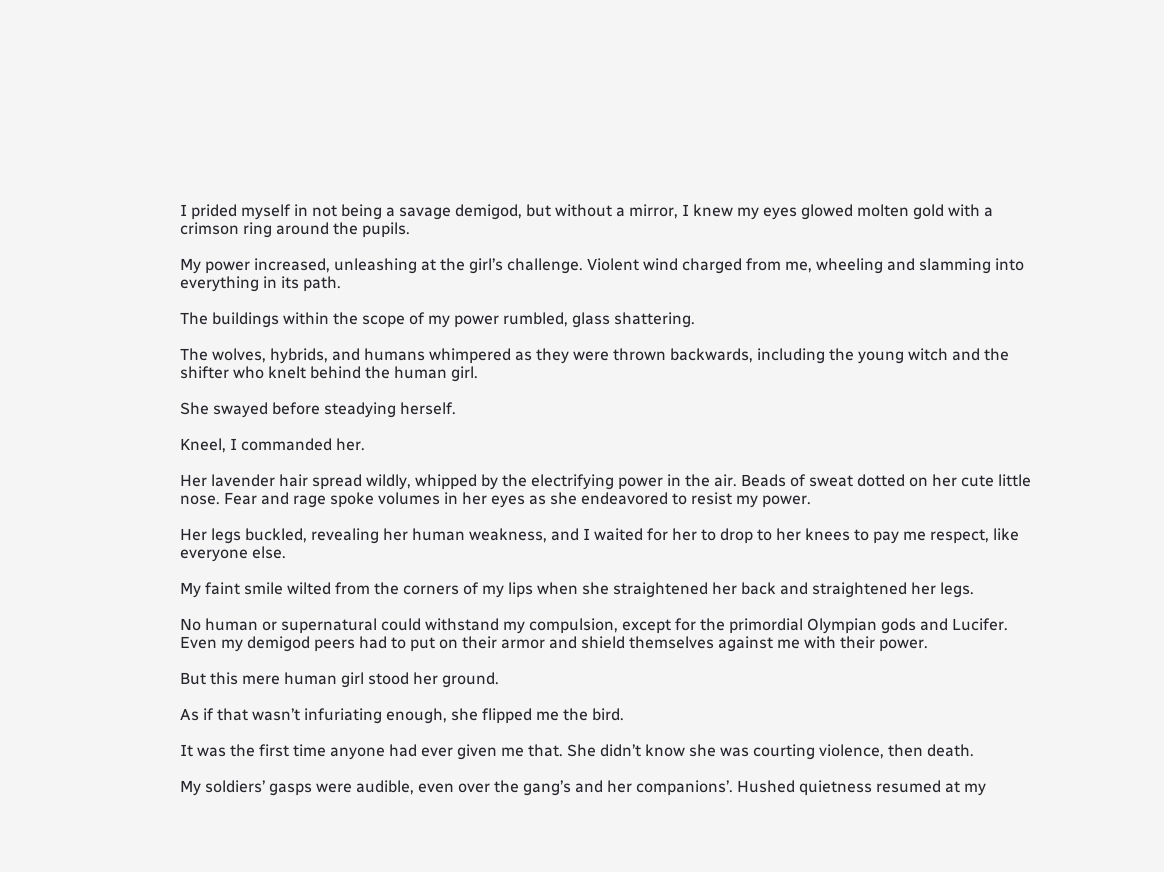I prided myself in not being a savage demigod, but without a mirror, I knew my eyes glowed molten gold with a crimson ring around the pupils.

My power increased, unleashing at the girl’s challenge. Violent wind charged from me, wheeling and slamming into everything in its path.

The buildings within the scope of my power rumbled, glass shattering.

The wolves, hybrids, and humans whimpered as they were thrown backwards, including the young witch and the shifter who knelt behind the human girl.

She swayed before steadying herself.

Kneel, I commanded her.

Her lavender hair spread wildly, whipped by the electrifying power in the air. Beads of sweat dotted on her cute little nose. Fear and rage spoke volumes in her eyes as she endeavored to resist my power.

Her legs buckled, revealing her human weakness, and I waited for her to drop to her knees to pay me respect, like everyone else.

My faint smile wilted from the corners of my lips when she straightened her back and straightened her legs.

No human or supernatural could withstand my compulsion, except for the primordial Olympian gods and Lucifer. Even my demigod peers had to put on their armor and shield themselves against me with their power.

But this mere human girl stood her ground.

As if that wasn’t infuriating enough, she flipped me the bird.

It was the first time anyone had ever given me that. She didn’t know she was courting violence, then death.

My soldiers’ gasps were audible, even over the gang’s and her companions’. Hushed quietness resumed at my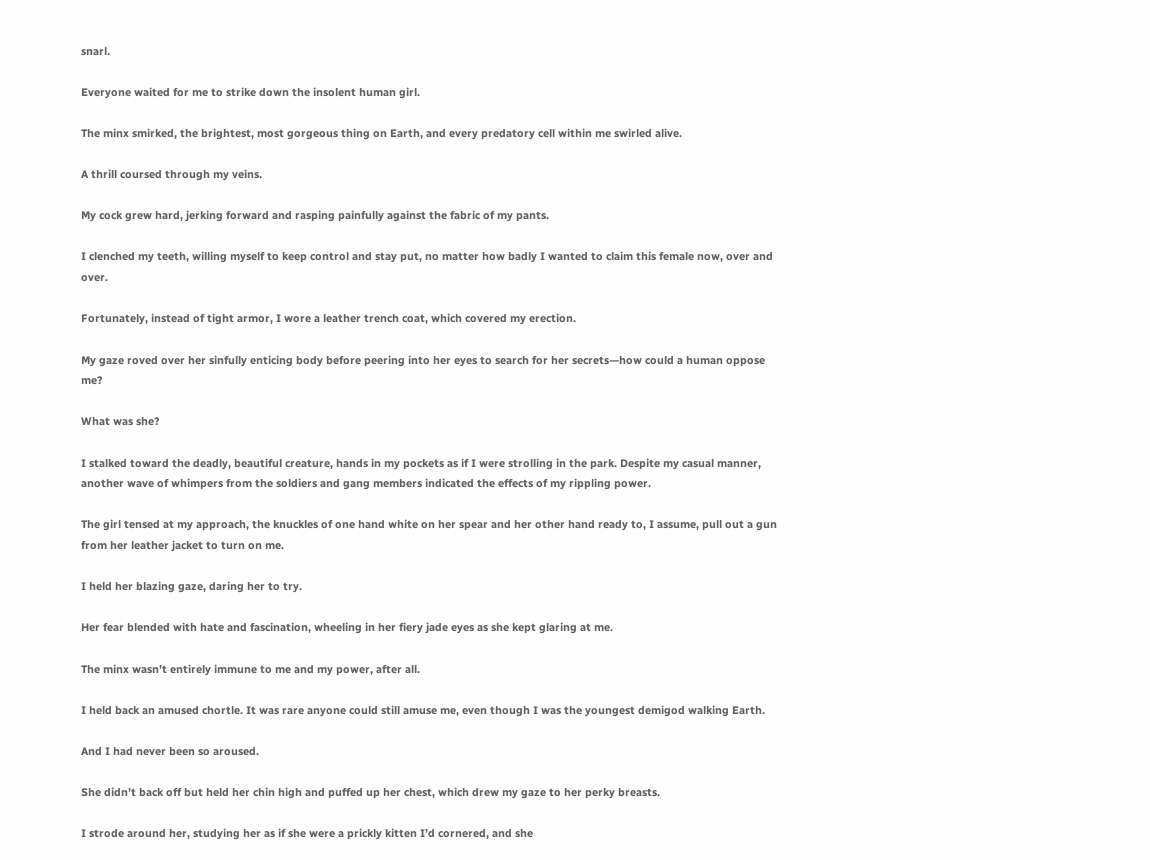snarl.

Everyone waited for me to strike down the insolent human girl.

The minx smirked, the brightest, most gorgeous thing on Earth, and every predatory cell within me swirled alive.

A thrill coursed through my veins.

My cock grew hard, jerking forward and rasping painfully against the fabric of my pants.

I clenched my teeth, willing myself to keep control and stay put, no matter how badly I wanted to claim this female now, over and over.

Fortunately, instead of tight armor, I wore a leather trench coat, which covered my erection.

My gaze roved over her sinfully enticing body before peering into her eyes to search for her secrets—how could a human oppose me?

What was she?

I stalked toward the deadly, beautiful creature, hands in my pockets as if I were strolling in the park. Despite my casual manner, another wave of whimpers from the soldiers and gang members indicated the effects of my rippling power.

The girl tensed at my approach, the knuckles of one hand white on her spear and her other hand ready to, I assume, pull out a gun from her leather jacket to turn on me.

I held her blazing gaze, daring her to try.

Her fear blended with hate and fascination, wheeling in her fiery jade eyes as she kept glaring at me.

The minx wasn’t entirely immune to me and my power, after all.

I held back an amused chortle. It was rare anyone could still amuse me, even though I was the youngest demigod walking Earth.

And I had never been so aroused.

She didn’t back off but held her chin high and puffed up her chest, which drew my gaze to her perky breasts.

I strode around her, studying her as if she were a prickly kitten I’d cornered, and she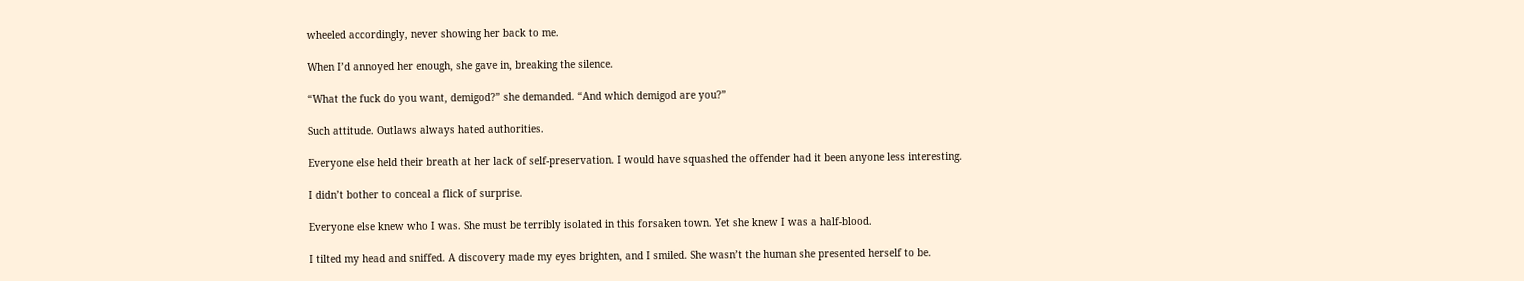wheeled accordingly, never showing her back to me.

When I’d annoyed her enough, she gave in, breaking the silence.

“What the fuck do you want, demigod?” she demanded. “And which demigod are you?”

Such attitude. Outlaws always hated authorities.

Everyone else held their breath at her lack of self-preservation. I would have squashed the offender had it been anyone less interesting.

I didn’t bother to conceal a flick of surprise.

Everyone else knew who I was. She must be terribly isolated in this forsaken town. Yet she knew I was a half-blood.

I tilted my head and sniffed. A discovery made my eyes brighten, and I smiled. She wasn’t the human she presented herself to be.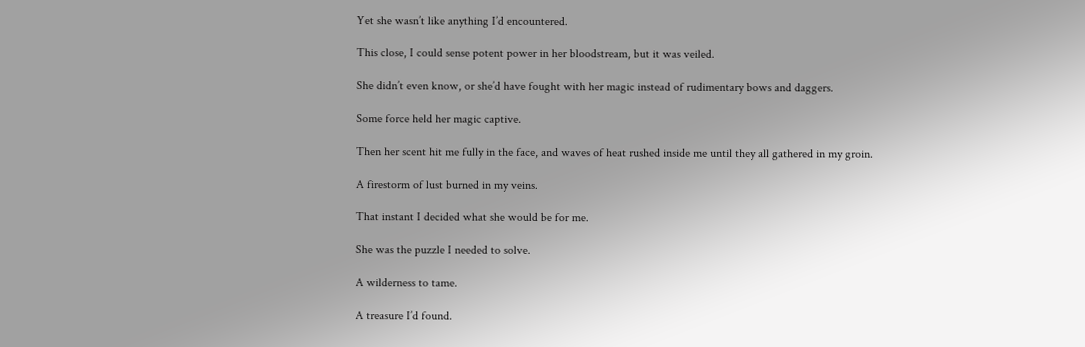Yet she wasn’t like anything I’d encountered.

This close, I could sense potent power in her bloodstream, but it was veiled.

She didn’t even know, or she’d have fought with her magic instead of rudimentary bows and daggers.

Some force held her magic captive.

Then her scent hit me fully in the face, and waves of heat rushed inside me until they all gathered in my groin.

A firestorm of lust burned in my veins.

That instant I decided what she would be for me.

She was the puzzle I needed to solve.

A wilderness to tame.

A treasure I’d found.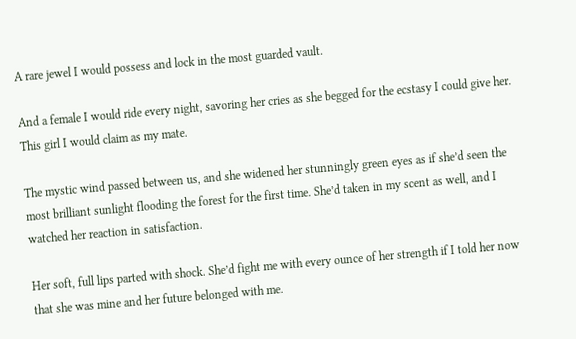A rare jewel I would possess and lock in the most guarded vault.

And a female I would ride every night, savoring her cries as she begged for the ecstasy I could give her. This girl I would claim as my mate.

The mystic wind passed between us, and she widened her stunningly green eyes as if she’d seen the most brilliant sunlight flooding the forest for the first time. She’d taken in my scent as well, and I watched her reaction in satisfaction.

Her soft, full lips parted with shock. She’d fight me with every ounce of her strength if I told her now that she was mine and her future belonged with me.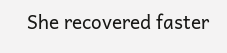She recovered faster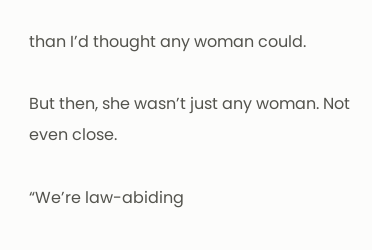than I’d thought any woman could.

But then, she wasn’t just any woman. Not even close.

“We’re law-abiding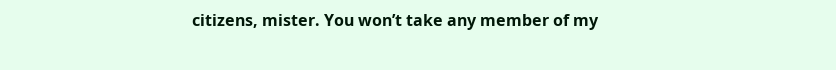citizens, mister. You won’t take any member of my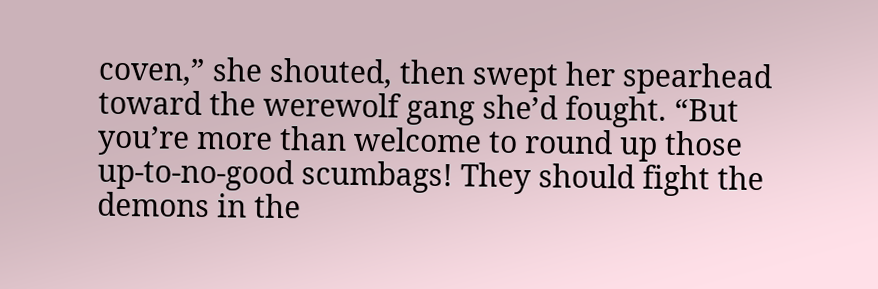coven,” she shouted, then swept her spearhead toward the werewolf gang she’d fought. “But you’re more than welcome to round up those up-to-no-good scumbags! They should fight the demons in the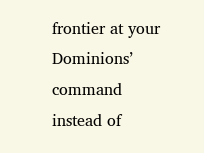frontier at your Dominions’ command instead of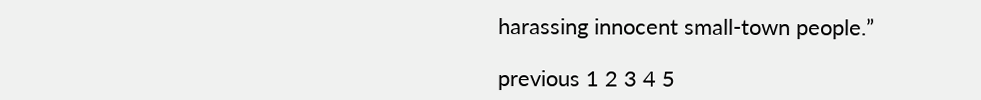harassing innocent small-town people.”

previous 1 2 3 4 5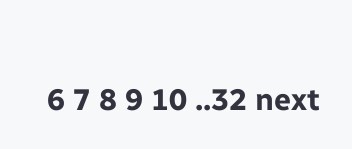6 7 8 9 10 ..32 next